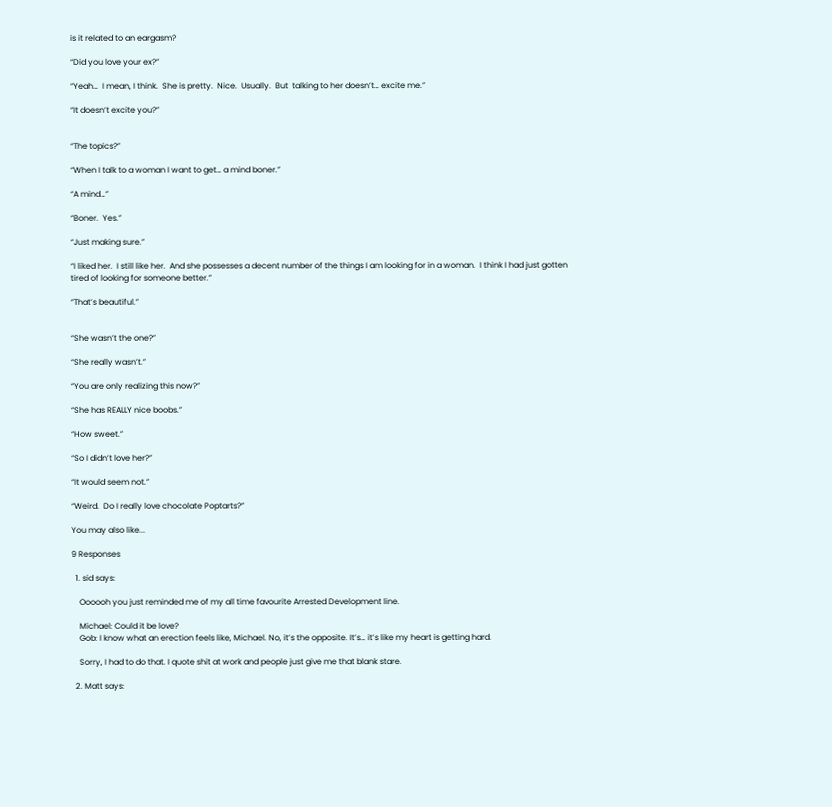is it related to an eargasm?

“Did you love your ex?”

“Yeah…  I mean, I think.  She is pretty.  Nice.  Usually.  But  talking to her doesn’t… excite me.”

“It doesn’t excite you?”


“The topics?”

“When I talk to a woman I want to get… a mind boner.”

“A mind…”

“Boner.  Yes.”

“Just making sure.”

“I liked her.  I still like her.  And she possesses a decent number of the things I am looking for in a woman.  I think I had just gotten tired of looking for someone better.”

“That’s beautiful.”


“She wasn’t the one?”

“She really wasn’t.”

“You are only realizing this now?”

“She has REALLY nice boobs.”

“How sweet.”

“So I didn’t love her?”

“It would seem not.”

“Weird.  Do I really love chocolate Poptarts?”

You may also like...

9 Responses

  1. sid says:

    Oooooh you just reminded me of my all time favourite Arrested Development line.

    Michael: Could it be love?
    Gob: I know what an erection feels like, Michael. No, it’s the opposite. It’s… it’s like my heart is getting hard.

    Sorry, I had to do that. I quote shit at work and people just give me that blank stare.

  2. Matt says: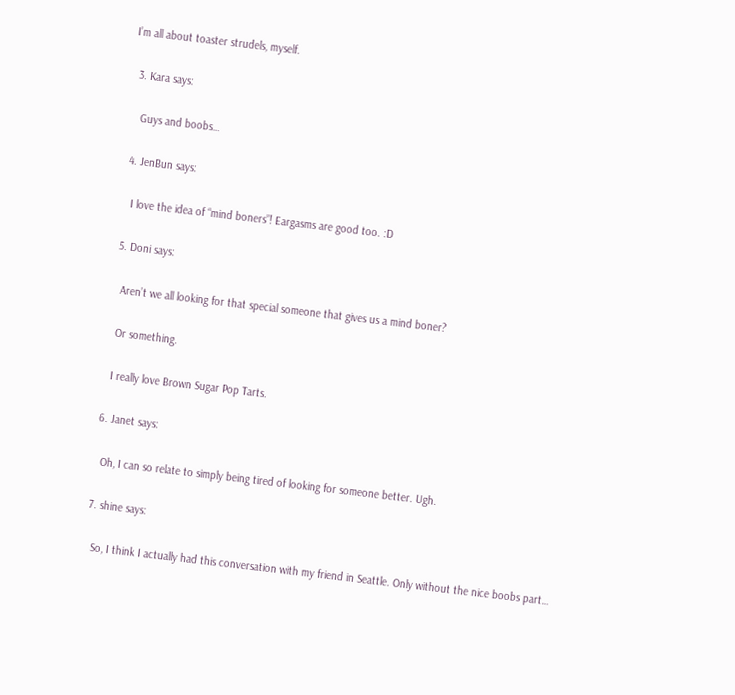I’m all about toaster strudels, myself.

  3. Kara says:

    Guys and boobs…

  4. JenBun says:

    I love the idea of “mind boners”! Eargasms are good too. :D

  5. Doni says:

    Aren’t we all looking for that special someone that gives us a mind boner?

    Or something.

    I really love Brown Sugar Pop Tarts.

  6. Janet says:

    Oh, I can so relate to simply being tired of looking for someone better. Ugh.

  7. shine says:

    So, I think I actually had this conversation with my friend in Seattle. Only without the nice boobs part…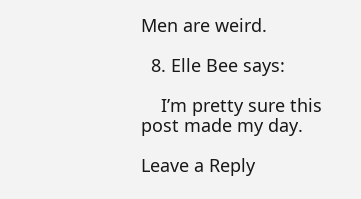Men are weird.

  8. Elle Bee says:

    I’m pretty sure this post made my day.

Leave a Reply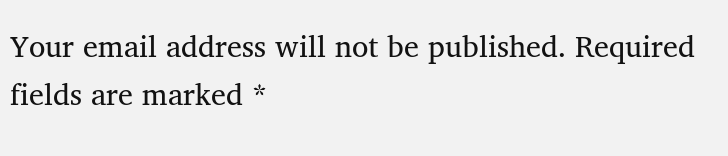Your email address will not be published. Required fields are marked *